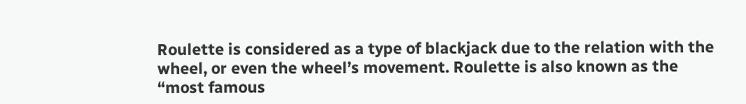Roulette is considered as a type of blackjack due to the relation with the wheel, or even the wheel’s movement. Roulette is also known as the “most famous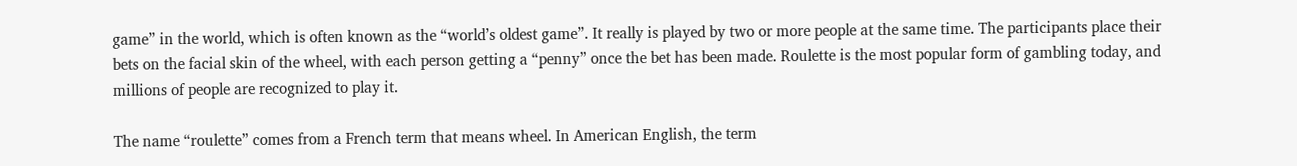game” in the world, which is often known as the “world’s oldest game”. It really is played by two or more people at the same time. The participants place their bets on the facial skin of the wheel, with each person getting a “penny” once the bet has been made. Roulette is the most popular form of gambling today, and millions of people are recognized to play it.

The name “roulette” comes from a French term that means wheel. In American English, the term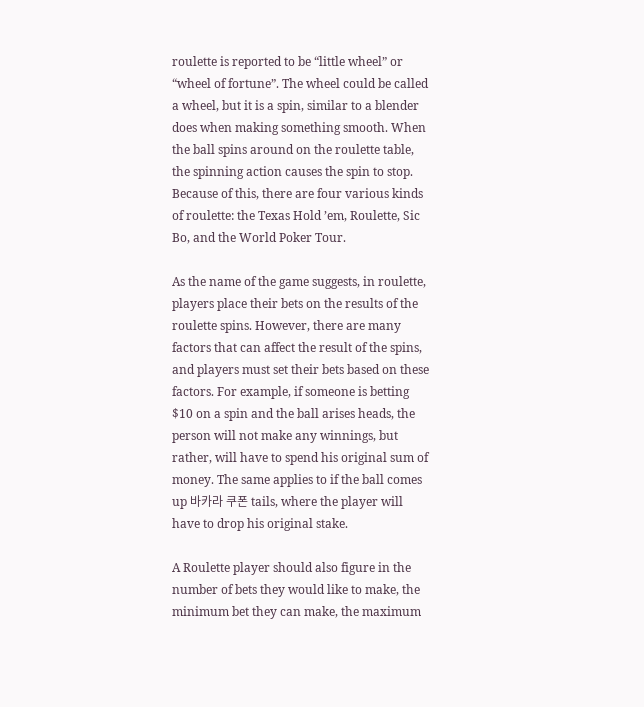roulette is reported to be “little wheel” or “wheel of fortune”. The wheel could be called a wheel, but it is a spin, similar to a blender does when making something smooth. When the ball spins around on the roulette table, the spinning action causes the spin to stop. Because of this, there are four various kinds of roulette: the Texas Hold ’em, Roulette, Sic Bo, and the World Poker Tour.

As the name of the game suggests, in roulette, players place their bets on the results of the roulette spins. However, there are many factors that can affect the result of the spins, and players must set their bets based on these factors. For example, if someone is betting $10 on a spin and the ball arises heads, the person will not make any winnings, but rather, will have to spend his original sum of money. The same applies to if the ball comes up 바카라 쿠폰 tails, where the player will have to drop his original stake.

A Roulette player should also figure in the number of bets they would like to make, the minimum bet they can make, the maximum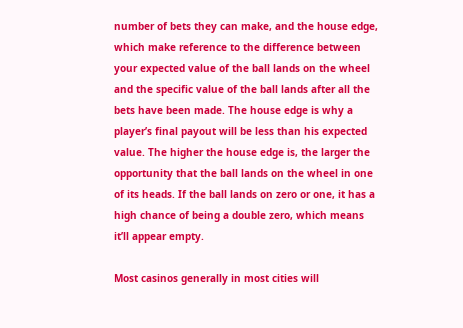number of bets they can make, and the house edge, which make reference to the difference between your expected value of the ball lands on the wheel and the specific value of the ball lands after all the bets have been made. The house edge is why a player’s final payout will be less than his expected value. The higher the house edge is, the larger the opportunity that the ball lands on the wheel in one of its heads. If the ball lands on zero or one, it has a high chance of being a double zero, which means it’ll appear empty.

Most casinos generally in most cities will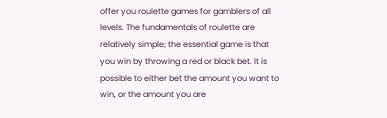offer you roulette games for gamblers of all levels. The fundamentals of roulette are relatively simple; the essential game is that you win by throwing a red or black bet. It is possible to either bet the amount you want to win, or the amount you are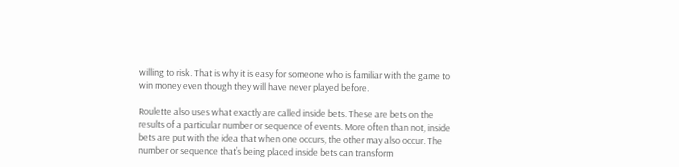willing to risk. That is why it is easy for someone who is familiar with the game to win money even though they will have never played before.

Roulette also uses what exactly are called inside bets. These are bets on the results of a particular number or sequence of events. More often than not, inside bets are put with the idea that when one occurs, the other may also occur. The number or sequence that’s being placed inside bets can transform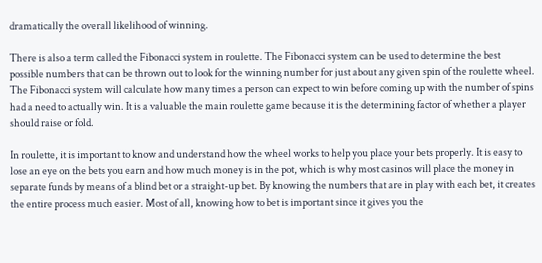dramatically the overall likelihood of winning.

There is also a term called the Fibonacci system in roulette. The Fibonacci system can be used to determine the best possible numbers that can be thrown out to look for the winning number for just about any given spin of the roulette wheel. The Fibonacci system will calculate how many times a person can expect to win before coming up with the number of spins had a need to actually win. It is a valuable the main roulette game because it is the determining factor of whether a player should raise or fold.

In roulette, it is important to know and understand how the wheel works to help you place your bets properly. It is easy to lose an eye on the bets you earn and how much money is in the pot, which is why most casinos will place the money in separate funds by means of a blind bet or a straight-up bet. By knowing the numbers that are in play with each bet, it creates the entire process much easier. Most of all, knowing how to bet is important since it gives you the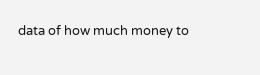data of how much money to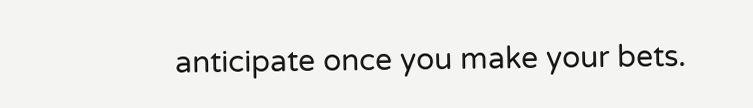anticipate once you make your bets.